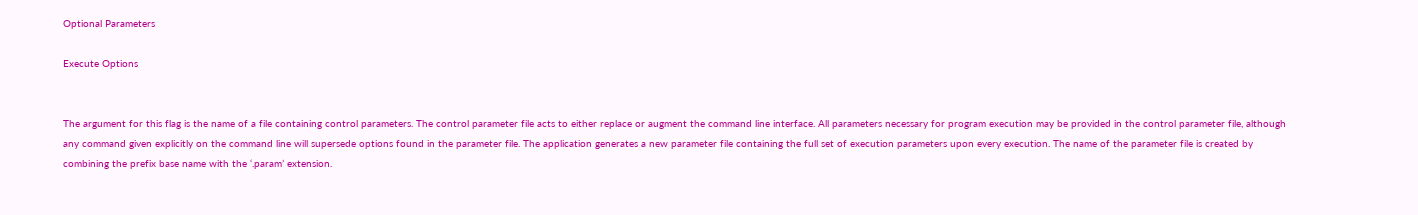Optional Parameters

Execute Options


The argument for this flag is the name of a file containing control parameters. The control parameter file acts to either replace or augment the command line interface. All parameters necessary for program execution may be provided in the control parameter file, although any command given explicitly on the command line will supersede options found in the parameter file. The application generates a new parameter file containing the full set of execution parameters upon every execution. The name of the parameter file is created by combining the prefix base name with the ‘.param’ extension.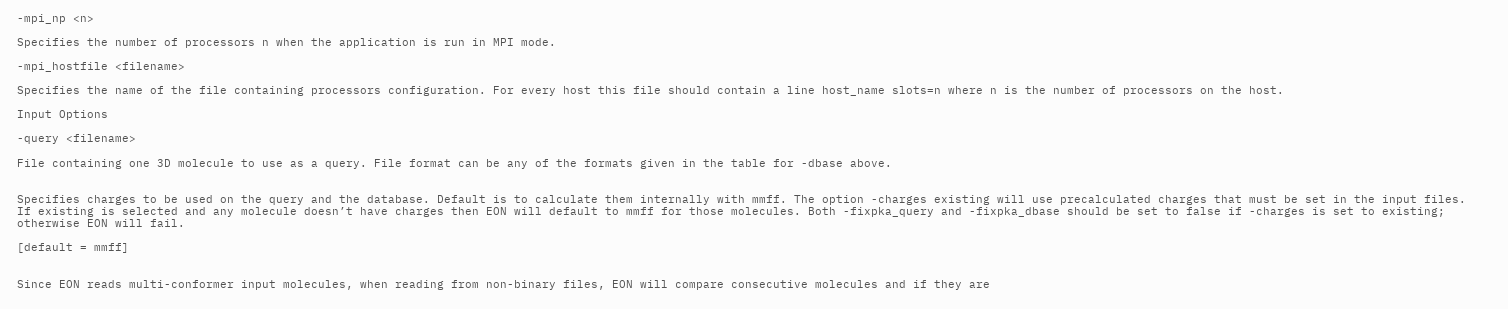-mpi_np <n>

Specifies the number of processors n when the application is run in MPI mode.

-mpi_hostfile <filename>

Specifies the name of the file containing processors configuration. For every host this file should contain a line host_name slots=n where n is the number of processors on the host.

Input Options

-query <filename>

File containing one 3D molecule to use as a query. File format can be any of the formats given in the table for -dbase above.


Specifies charges to be used on the query and the database. Default is to calculate them internally with mmff. The option -charges existing will use precalculated charges that must be set in the input files. If existing is selected and any molecule doesn’t have charges then EON will default to mmff for those molecules. Both -fixpka_query and -fixpka_dbase should be set to false if -charges is set to existing; otherwise EON will fail.

[default = mmff]


Since EON reads multi-conformer input molecules, when reading from non-binary files, EON will compare consecutive molecules and if they are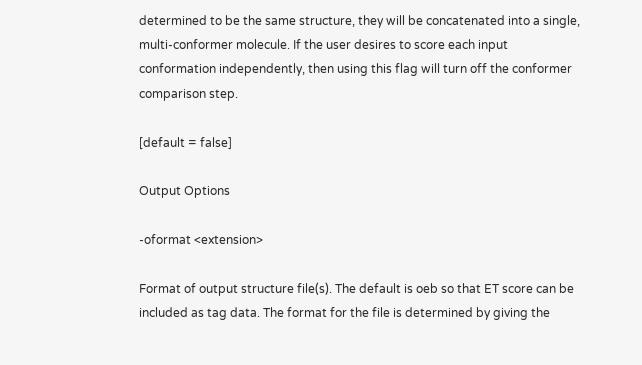determined to be the same structure, they will be concatenated into a single, multi-conformer molecule. If the user desires to score each input conformation independently, then using this flag will turn off the conformer comparison step.

[default = false]

Output Options

-oformat <extension>

Format of output structure file(s). The default is oeb so that ET score can be included as tag data. The format for the file is determined by giving the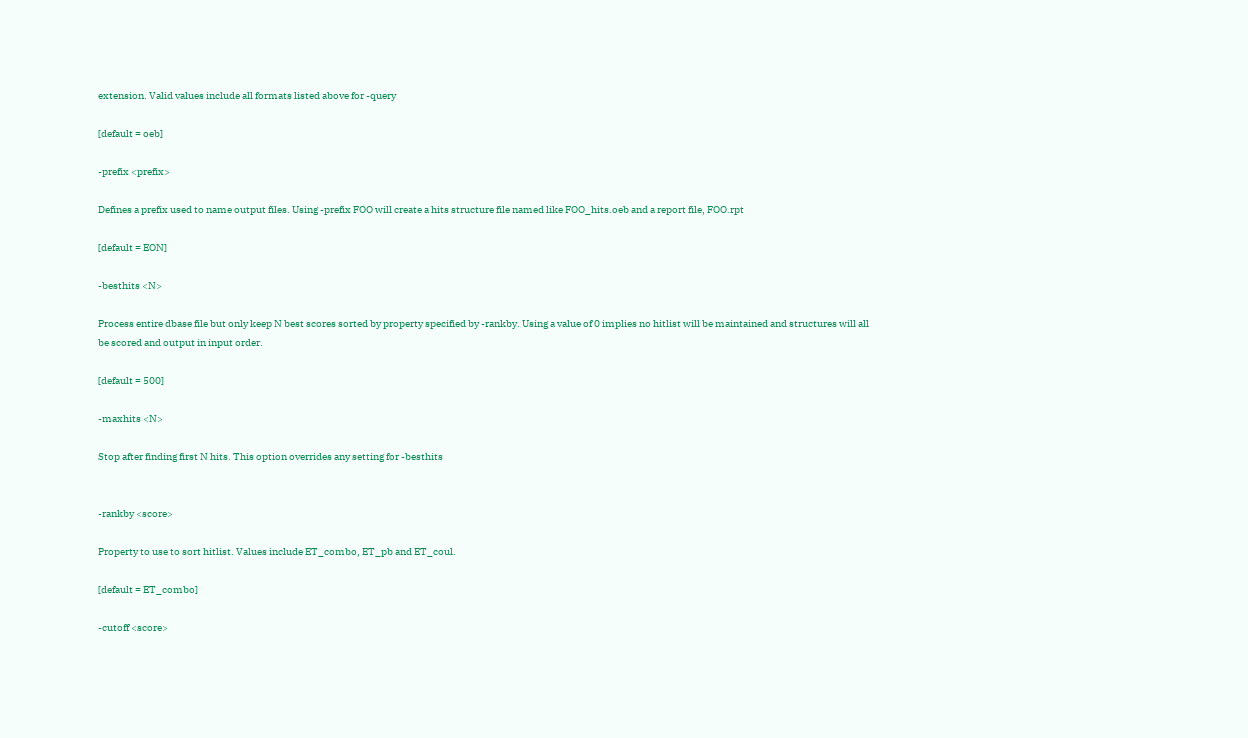extension. Valid values include all formats listed above for -query

[default = oeb]

-prefix <prefix>

Defines a prefix used to name output files. Using -prefix FOO will create a hits structure file named like FOO_hits.oeb and a report file, FOO.rpt

[default = EON]

-besthits <N>

Process entire dbase file but only keep N best scores sorted by property specified by -rankby. Using a value of 0 implies no hitlist will be maintained and structures will all be scored and output in input order.

[default = 500]

-maxhits <N>

Stop after finding first N hits. This option overrides any setting for -besthits


-rankby <score>

Property to use to sort hitlist. Values include ET_combo, ET_pb and ET_coul.

[default = ET_combo]

-cutoff <score>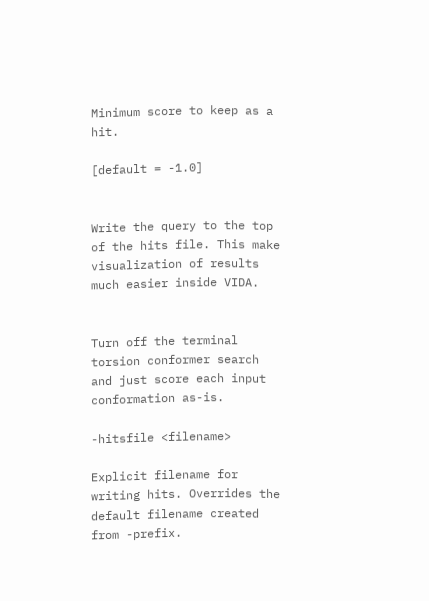Minimum score to keep as a hit.

[default = -1.0]


Write the query to the top of the hits file. This make visualization of results much easier inside VIDA.


Turn off the terminal torsion conformer search and just score each input conformation as-is.

-hitsfile <filename>

Explicit filename for writing hits. Overrides the default filename created from -prefix.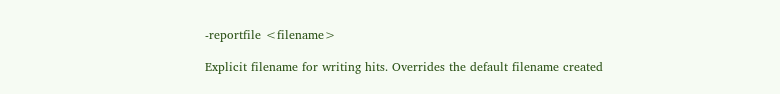-reportfile <filename>

Explicit filename for writing hits. Overrides the default filename created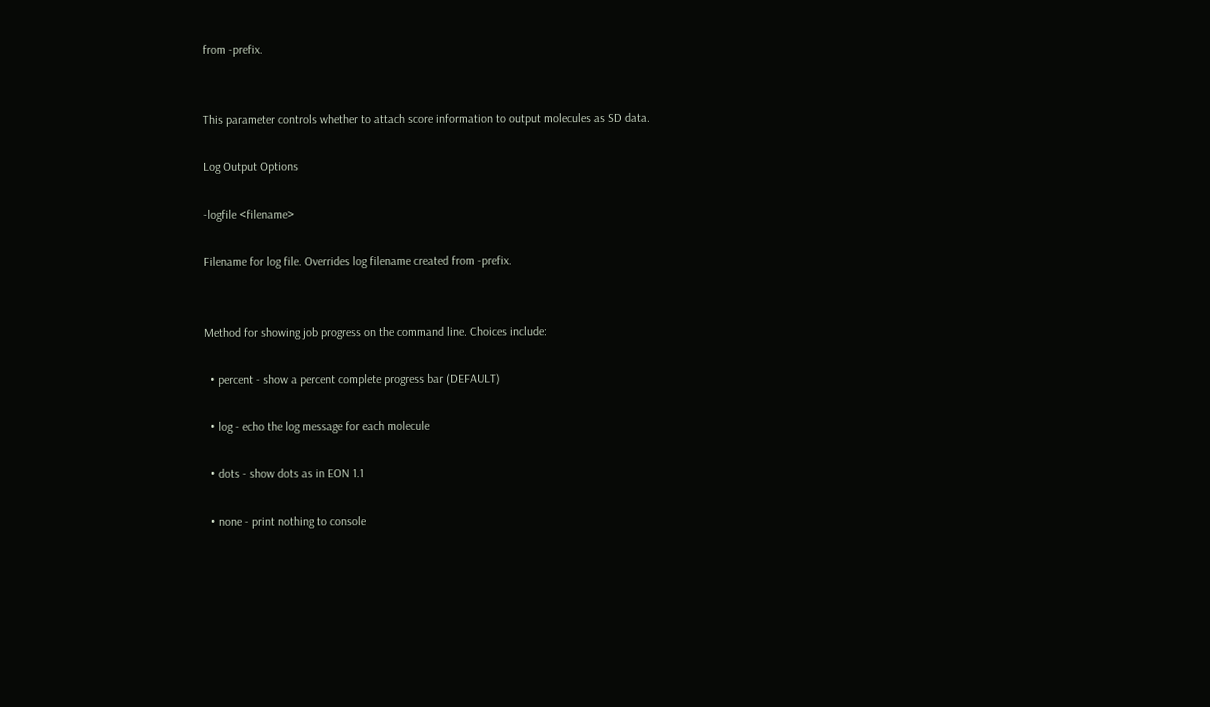from -prefix.


This parameter controls whether to attach score information to output molecules as SD data.

Log Output Options

-logfile <filename>

Filename for log file. Overrides log filename created from -prefix.


Method for showing job progress on the command line. Choices include:

  • percent - show a percent complete progress bar (DEFAULT)

  • log - echo the log message for each molecule

  • dots - show dots as in EON 1.1

  • none - print nothing to console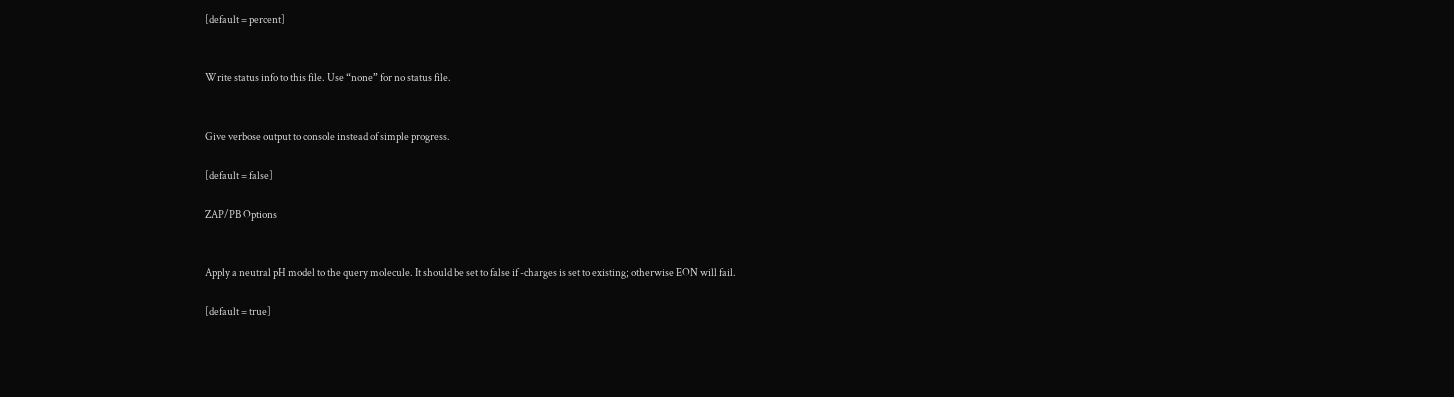[default = percent]


Write status info to this file. Use “none” for no status file.


Give verbose output to console instead of simple progress.

[default = false]

ZAP/PB Options


Apply a neutral pH model to the query molecule. It should be set to false if -charges is set to existing; otherwise EON will fail.

[default = true]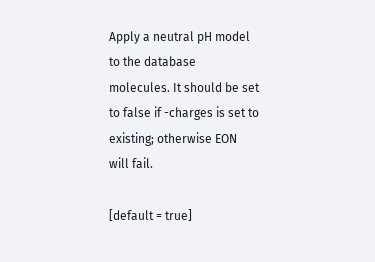Apply a neutral pH model to the database molecules. It should be set to false if -charges is set to existing; otherwise EON will fail.

[default = true]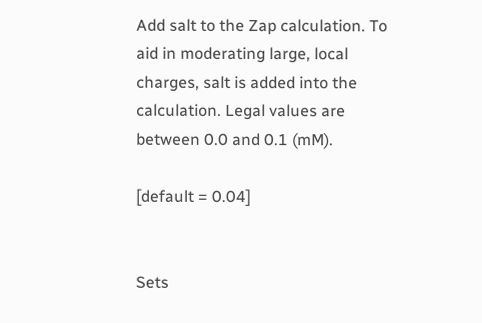Add salt to the Zap calculation. To aid in moderating large, local charges, salt is added into the calculation. Legal values are between 0.0 and 0.1 (mM).

[default = 0.04]


Sets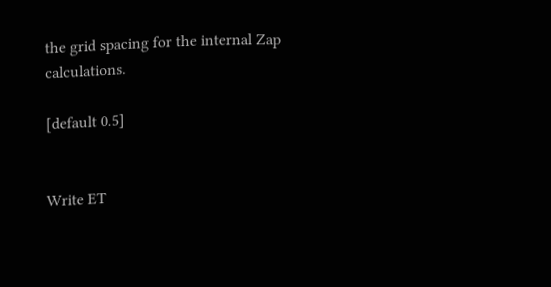the grid spacing for the internal Zap calculations.

[default 0.5]


Write ET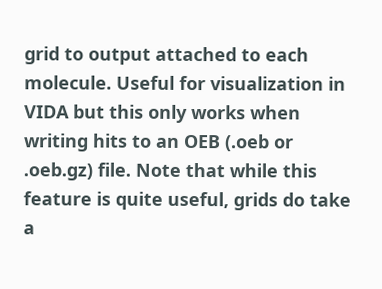grid to output attached to each molecule. Useful for visualization in VIDA but this only works when writing hits to an OEB (.oeb or .oeb.gz) file. Note that while this feature is quite useful, grids do take a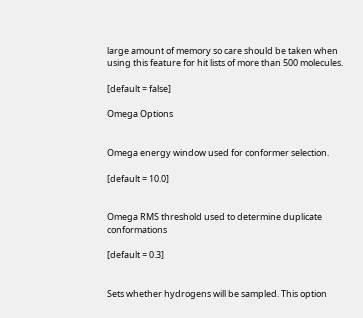large amount of memory so care should be taken when using this feature for hit lists of more than 500 molecules.

[default = false]

Omega Options


Omega energy window used for conformer selection.

[default = 10.0]


Omega RMS threshold used to determine duplicate conformations

[default = 0.3]


Sets whether hydrogens will be sampled. This option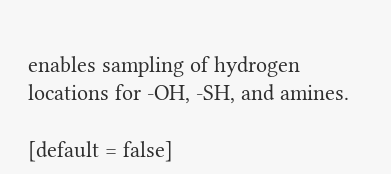enables sampling of hydrogen locations for -OH, -SH, and amines.

[default = false]